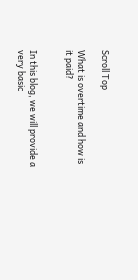Scroll Top

What is overtime and how is it paid?


In this blog, we will provide a very basic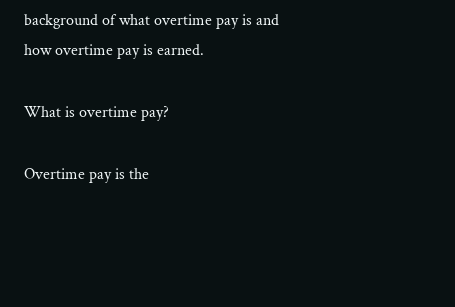background of what overtime pay is and how overtime pay is earned.

What is overtime pay?

Overtime pay is the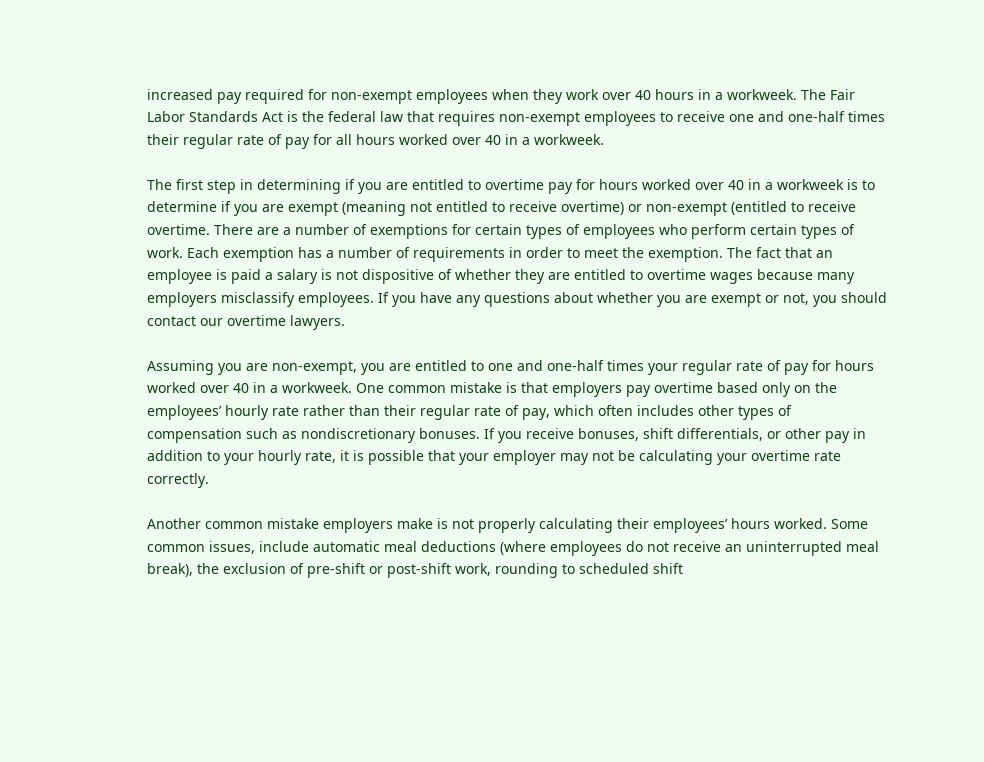increased pay required for non-exempt employees when they work over 40 hours in a workweek. The Fair Labor Standards Act is the federal law that requires non-exempt employees to receive one and one-half times their regular rate of pay for all hours worked over 40 in a workweek.

The first step in determining if you are entitled to overtime pay for hours worked over 40 in a workweek is to determine if you are exempt (meaning not entitled to receive overtime) or non-exempt (entitled to receive overtime. There are a number of exemptions for certain types of employees who perform certain types of work. Each exemption has a number of requirements in order to meet the exemption. The fact that an employee is paid a salary is not dispositive of whether they are entitled to overtime wages because many employers misclassify employees. If you have any questions about whether you are exempt or not, you should contact our overtime lawyers.

Assuming you are non-exempt, you are entitled to one and one-half times your regular rate of pay for hours worked over 40 in a workweek. One common mistake is that employers pay overtime based only on the employees’ hourly rate rather than their regular rate of pay, which often includes other types of compensation such as nondiscretionary bonuses. If you receive bonuses, shift differentials, or other pay in addition to your hourly rate, it is possible that your employer may not be calculating your overtime rate correctly.

Another common mistake employers make is not properly calculating their employees’ hours worked. Some common issues, include automatic meal deductions (where employees do not receive an uninterrupted meal break), the exclusion of pre-shift or post-shift work, rounding to scheduled shift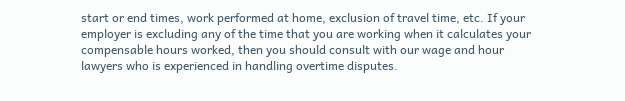start or end times, work performed at home, exclusion of travel time, etc. If your employer is excluding any of the time that you are working when it calculates your compensable hours worked, then you should consult with our wage and hour lawyers who is experienced in handling overtime disputes.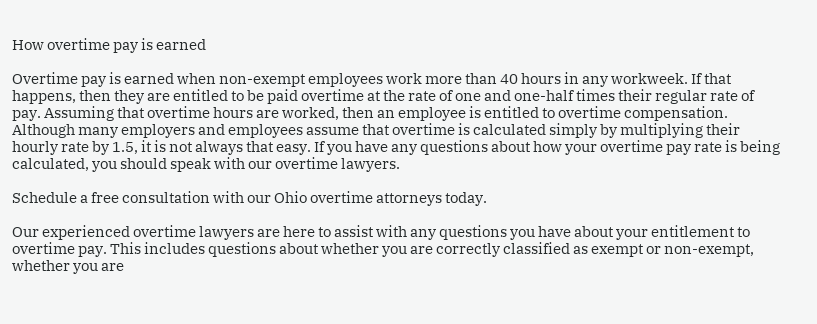How overtime pay is earned

Overtime pay is earned when non-exempt employees work more than 40 hours in any workweek. If that happens, then they are entitled to be paid overtime at the rate of one and one-half times their regular rate of pay. Assuming that overtime hours are worked, then an employee is entitled to overtime compensation. Although many employers and employees assume that overtime is calculated simply by multiplying their hourly rate by 1.5, it is not always that easy. If you have any questions about how your overtime pay rate is being calculated, you should speak with our overtime lawyers.

Schedule a free consultation with our Ohio overtime attorneys today.

Our experienced overtime lawyers are here to assist with any questions you have about your entitlement to overtime pay. This includes questions about whether you are correctly classified as exempt or non-exempt, whether you are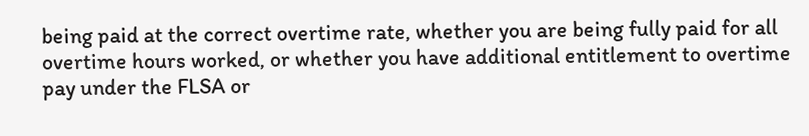being paid at the correct overtime rate, whether you are being fully paid for all overtime hours worked, or whether you have additional entitlement to overtime pay under the FLSA or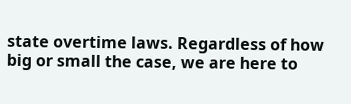state overtime laws. Regardless of how big or small the case, we are here to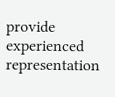provide experienced representation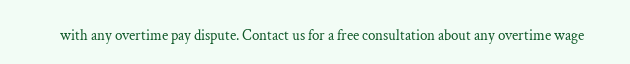with any overtime pay dispute. Contact us for a free consultation about any overtime wage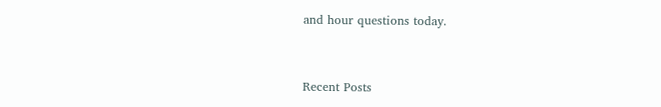and hour questions today.


Recent Posts